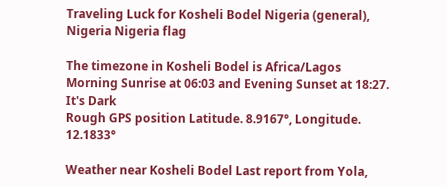Traveling Luck for Kosheli Bodel Nigeria (general), Nigeria Nigeria flag

The timezone in Kosheli Bodel is Africa/Lagos
Morning Sunrise at 06:03 and Evening Sunset at 18:27. It's Dark
Rough GPS position Latitude. 8.9167°, Longitude. 12.1833°

Weather near Kosheli Bodel Last report from Yola,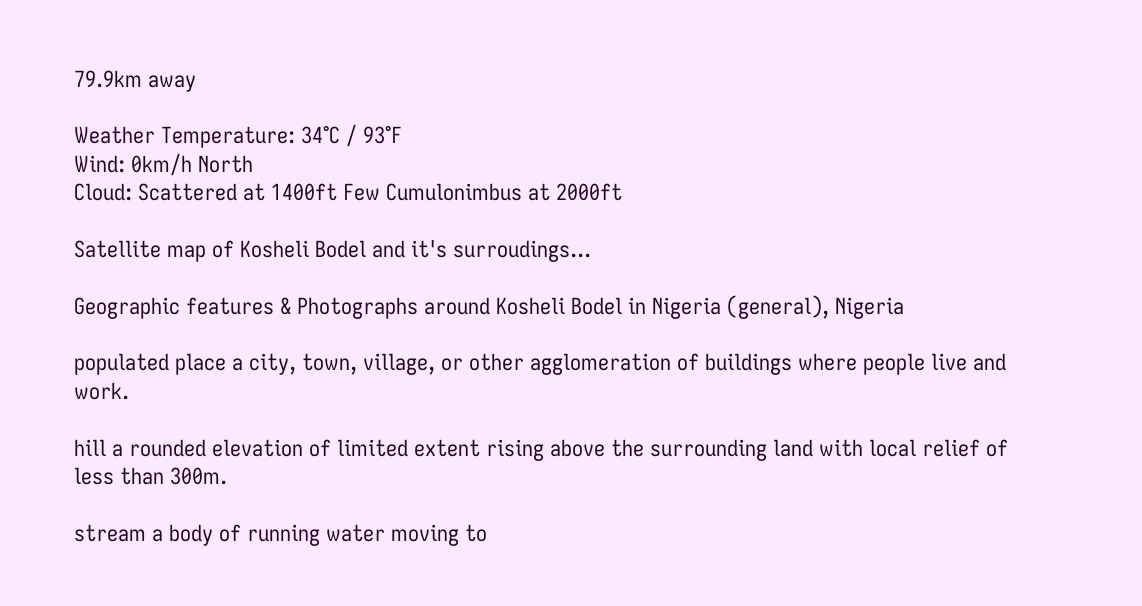79.9km away

Weather Temperature: 34°C / 93°F
Wind: 0km/h North
Cloud: Scattered at 1400ft Few Cumulonimbus at 2000ft

Satellite map of Kosheli Bodel and it's surroudings...

Geographic features & Photographs around Kosheli Bodel in Nigeria (general), Nigeria

populated place a city, town, village, or other agglomeration of buildings where people live and work.

hill a rounded elevation of limited extent rising above the surrounding land with local relief of less than 300m.

stream a body of running water moving to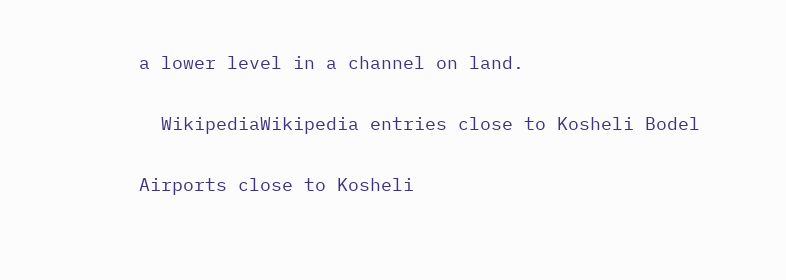a lower level in a channel on land.

  WikipediaWikipedia entries close to Kosheli Bodel

Airports close to Kosheli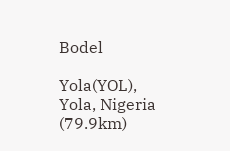Bodel

Yola(YOL), Yola, Nigeria (79.9km)